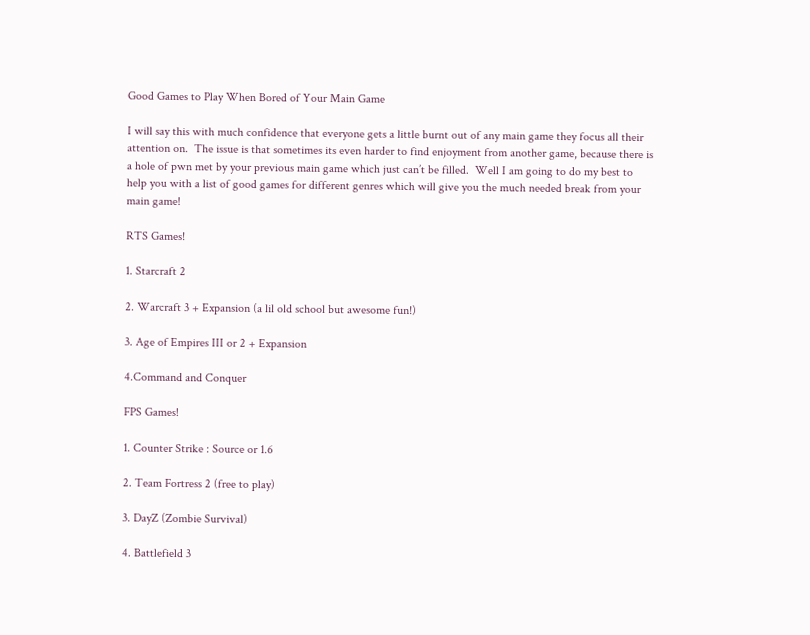Good Games to Play When Bored of Your Main Game

I will say this with much confidence that everyone gets a little burnt out of any main game they focus all their attention on.  The issue is that sometimes its even harder to find enjoyment from another game, because there is a hole of pwn met by your previous main game which just can’t be filled.  Well I am going to do my best to help you with a list of good games for different genres which will give you the much needed break from your main game!

RTS Games!

1. Starcraft 2

2. Warcraft 3 + Expansion (a lil old school but awesome fun!)

3. Age of Empires III or 2 + Expansion

4.Command and Conquer

FPS Games!

1. Counter Strike : Source or 1.6

2. Team Fortress 2 (free to play)

3. DayZ (Zombie Survival)

4. Battlefield 3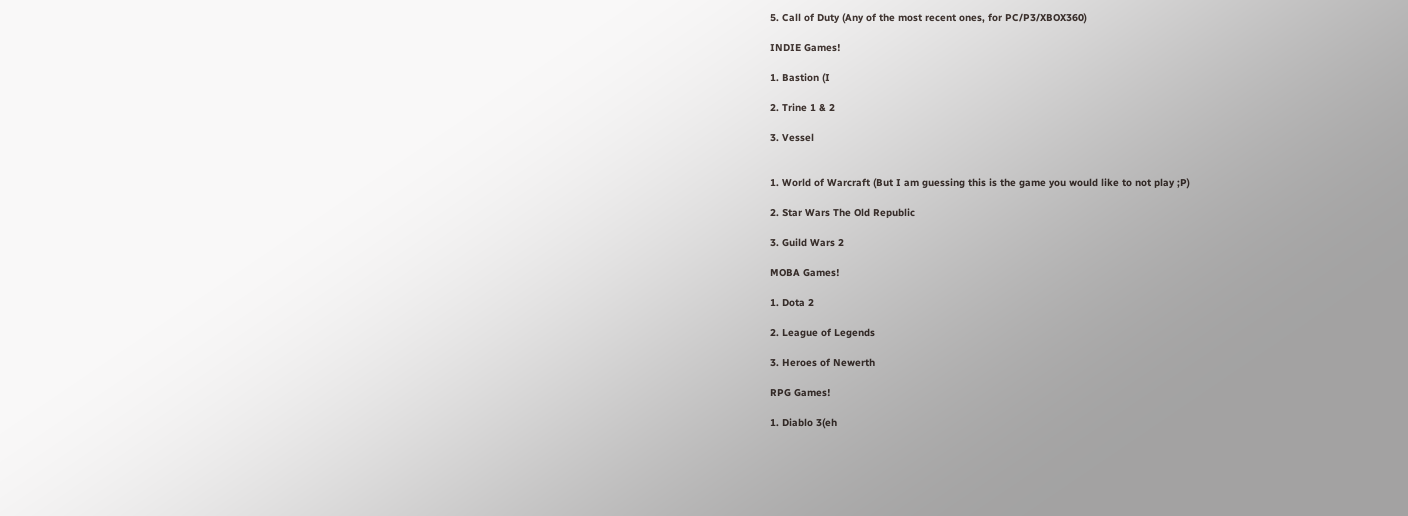5. Call of Duty (Any of the most recent ones, for PC/P3/XBOX360)

INDIE Games!

1. Bastion (I

2. Trine 1 & 2

3. Vessel


1. World of Warcraft (But I am guessing this is the game you would like to not play ;P)

2. Star Wars The Old Republic

3. Guild Wars 2

MOBA Games!

1. Dota 2

2. League of Legends

3. Heroes of Newerth

RPG Games!

1. Diablo 3(eh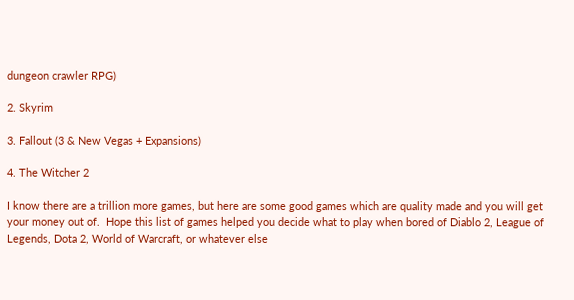dungeon crawler RPG)

2. Skyrim

3. Fallout (3 & New Vegas + Expansions)

4. The Witcher 2

I know there are a trillion more games, but here are some good games which are quality made and you will get your money out of.  Hope this list of games helped you decide what to play when bored of Diablo 2, League of Legends, Dota 2, World of Warcraft, or whatever else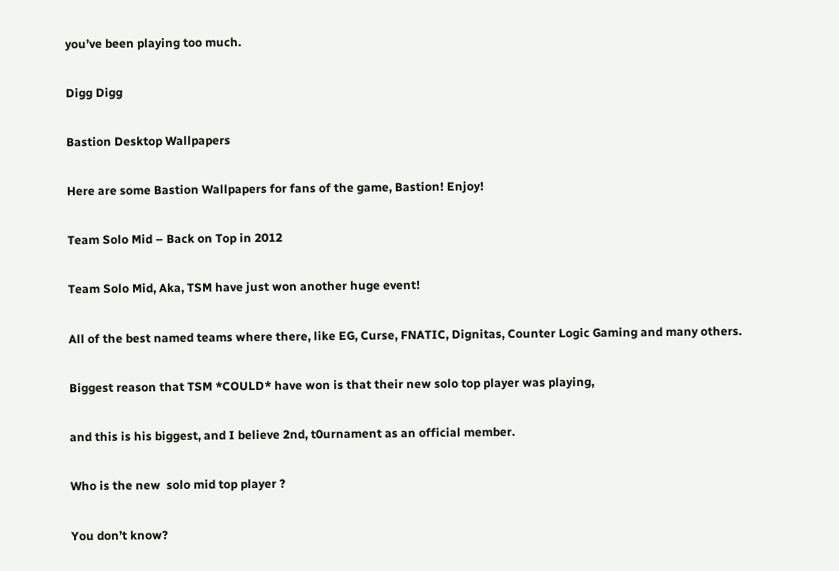you’ve been playing too much.

Digg Digg

Bastion Desktop Wallpapers

Here are some Bastion Wallpapers for fans of the game, Bastion! Enjoy!

Team Solo Mid – Back on Top in 2012

Team Solo Mid, Aka, TSM have just won another huge event!

All of the best named teams where there, like EG, Curse, FNATIC, Dignitas, Counter Logic Gaming and many others.

Biggest reason that TSM *COULD* have won is that their new solo top player was playing,

and this is his biggest, and I believe 2nd, t0urnament as an official member.

Who is the new  solo mid top player ?

You don’t know?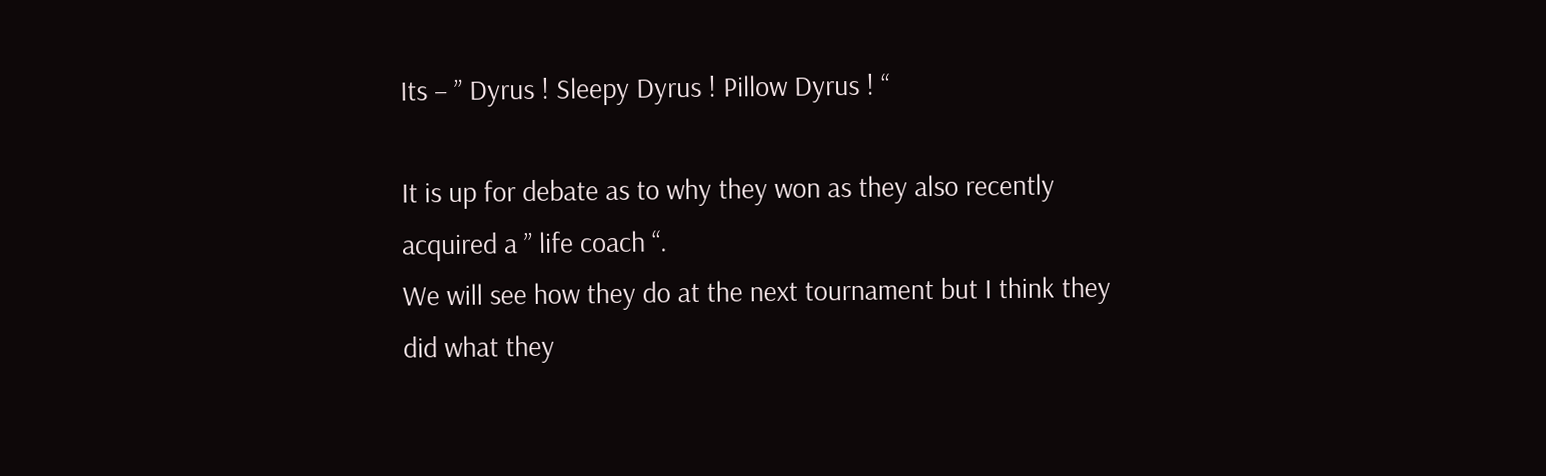Its – ” Dyrus ! Sleepy Dyrus ! Pillow Dyrus ! “

It is up for debate as to why they won as they also recently acquired a ” life coach “.
We will see how they do at the next tournament but I think they did what they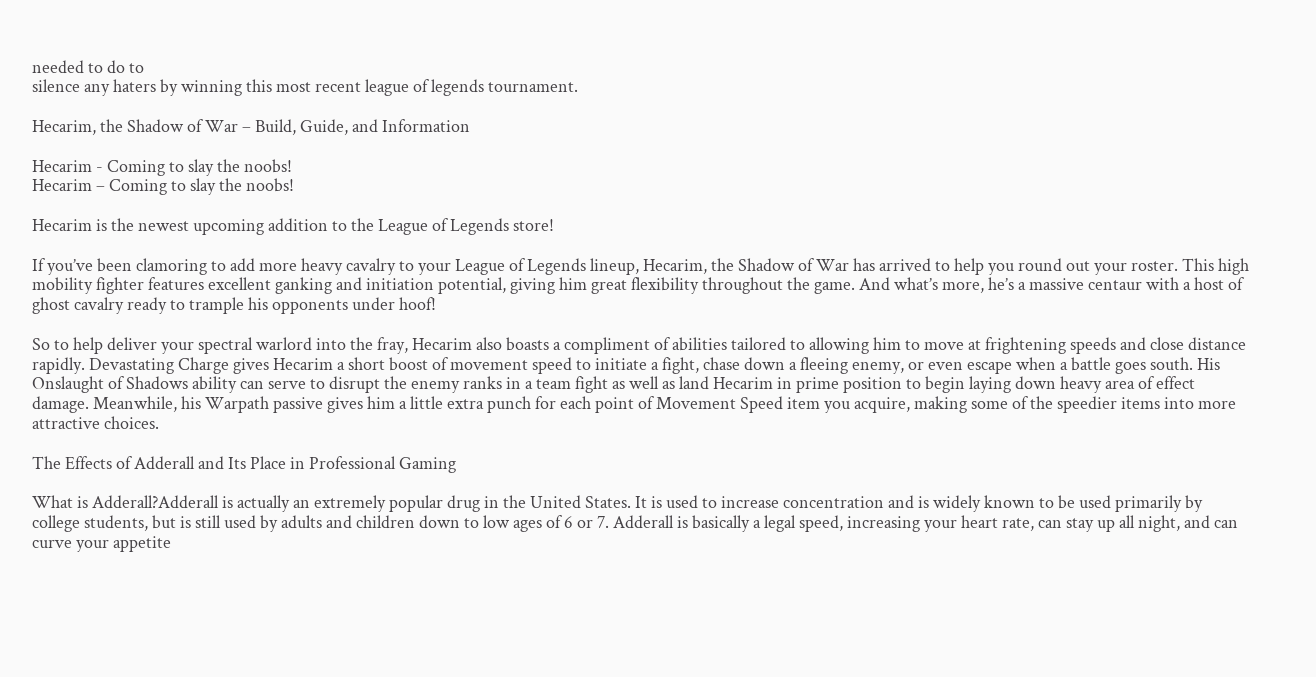needed to do to
silence any haters by winning this most recent league of legends tournament.

Hecarim, the Shadow of War – Build, Guide, and Information

Hecarim - Coming to slay the noobs!
Hecarim – Coming to slay the noobs!

Hecarim is the newest upcoming addition to the League of Legends store!

If you’ve been clamoring to add more heavy cavalry to your League of Legends lineup, Hecarim, the Shadow of War has arrived to help you round out your roster. This high mobility fighter features excellent ganking and initiation potential, giving him great flexibility throughout the game. And what’s more, he’s a massive centaur with a host of ghost cavalry ready to trample his opponents under hoof!

So to help deliver your spectral warlord into the fray, Hecarim also boasts a compliment of abilities tailored to allowing him to move at frightening speeds and close distance rapidly. Devastating Charge gives Hecarim a short boost of movement speed to initiate a fight, chase down a fleeing enemy, or even escape when a battle goes south. His Onslaught of Shadows ability can serve to disrupt the enemy ranks in a team fight as well as land Hecarim in prime position to begin laying down heavy area of effect damage. Meanwhile, his Warpath passive gives him a little extra punch for each point of Movement Speed item you acquire, making some of the speedier items into more attractive choices.

The Effects of Adderall and Its Place in Professional Gaming

What is Adderall?Adderall is actually an extremely popular drug in the United States. It is used to increase concentration and is widely known to be used primarily by college students, but is still used by adults and children down to low ages of 6 or 7. Adderall is basically a legal speed, increasing your heart rate, can stay up all night, and can curve your appetite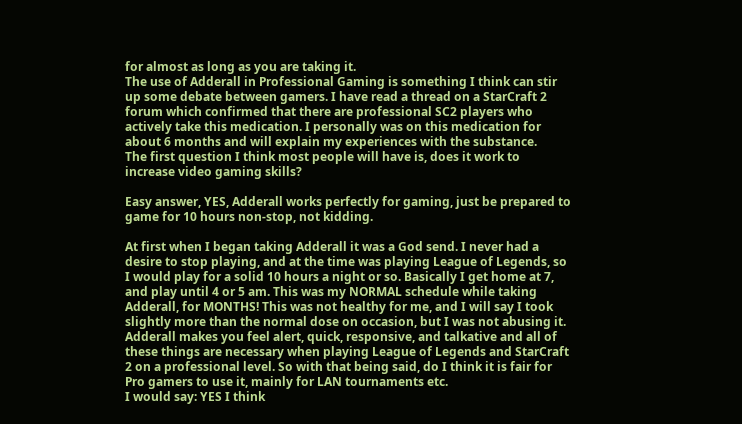for almost as long as you are taking it.
The use of Adderall in Professional Gaming is something I think can stir up some debate between gamers. I have read a thread on a StarCraft 2 forum which confirmed that there are professional SC2 players who actively take this medication. I personally was on this medication for about 6 months and will explain my experiences with the substance.
The first question I think most people will have is, does it work to increase video gaming skills?

Easy answer, YES, Adderall works perfectly for gaming, just be prepared to game for 10 hours non-stop, not kidding.

At first when I began taking Adderall it was a God send. I never had a desire to stop playing, and at the time was playing League of Legends, so I would play for a solid 10 hours a night or so. Basically I get home at 7, and play until 4 or 5 am. This was my NORMAL schedule while taking Adderall, for MONTHS! This was not healthy for me, and I will say I took slightly more than the normal dose on occasion, but I was not abusing it.
Adderall makes you feel alert, quick, responsive, and talkative and all of these things are necessary when playing League of Legends and StarCraft 2 on a professional level. So with that being said, do I think it is fair for Pro gamers to use it, mainly for LAN tournaments etc.
I would say: YES I think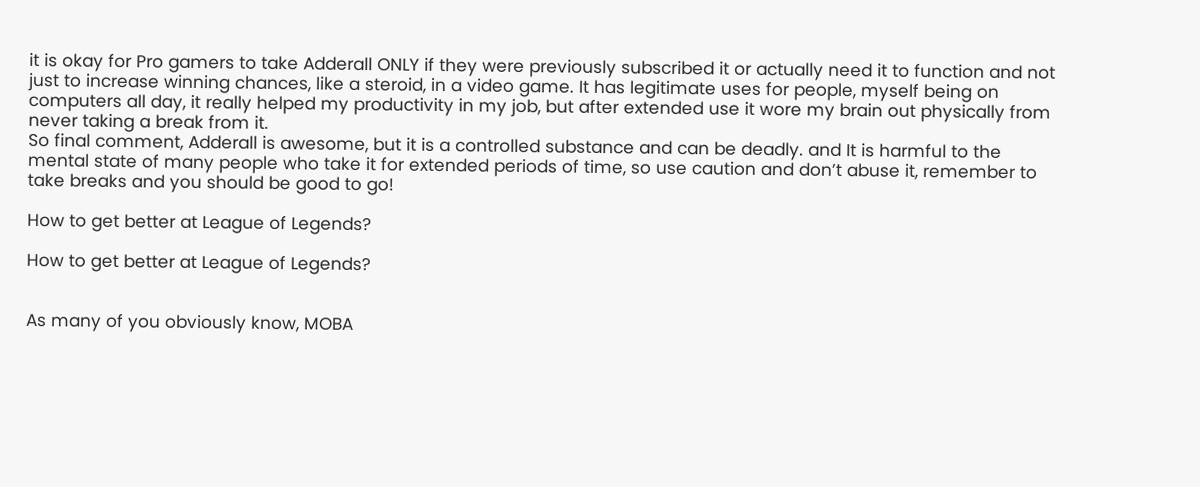it is okay for Pro gamers to take Adderall ONLY if they were previously subscribed it or actually need it to function and not just to increase winning chances, like a steroid, in a video game. It has legitimate uses for people, myself being on computers all day, it really helped my productivity in my job, but after extended use it wore my brain out physically from never taking a break from it.
So final comment, Adderall is awesome, but it is a controlled substance and can be deadly. and It is harmful to the mental state of many people who take it for extended periods of time, so use caution and don’t abuse it, remember to take breaks and you should be good to go!

How to get better at League of Legends?

How to get better at League of Legends?


As many of you obviously know, MOBA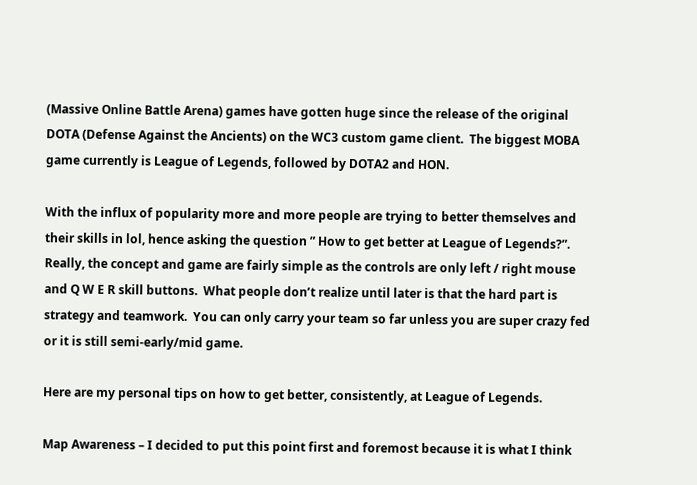(Massive Online Battle Arena) games have gotten huge since the release of the original DOTA (Defense Against the Ancients) on the WC3 custom game client.  The biggest MOBA game currently is League of Legends, followed by DOTA2 and HON.

With the influx of popularity more and more people are trying to better themselves and their skills in lol, hence asking the question ” How to get better at League of Legends?”.   Really, the concept and game are fairly simple as the controls are only left / right mouse and Q W E R skill buttons.  What people don’t realize until later is that the hard part is strategy and teamwork.  You can only carry your team so far unless you are super crazy fed or it is still semi-early/mid game.

Here are my personal tips on how to get better, consistently, at League of Legends.

Map Awareness – I decided to put this point first and foremost because it is what I think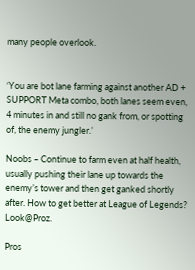many people overlook.


‘You are bot lane farming against another AD + SUPPORT Meta combo, both lanes seem even, 4 minutes in and still no gank from, or spotting of, the enemy jungler.’

Noobs – Continue to farm even at half health, usually pushing their lane up towards the enemy’s tower and then get ganked shortly after. How to get better at League of Legends? Look@Proz.

Pros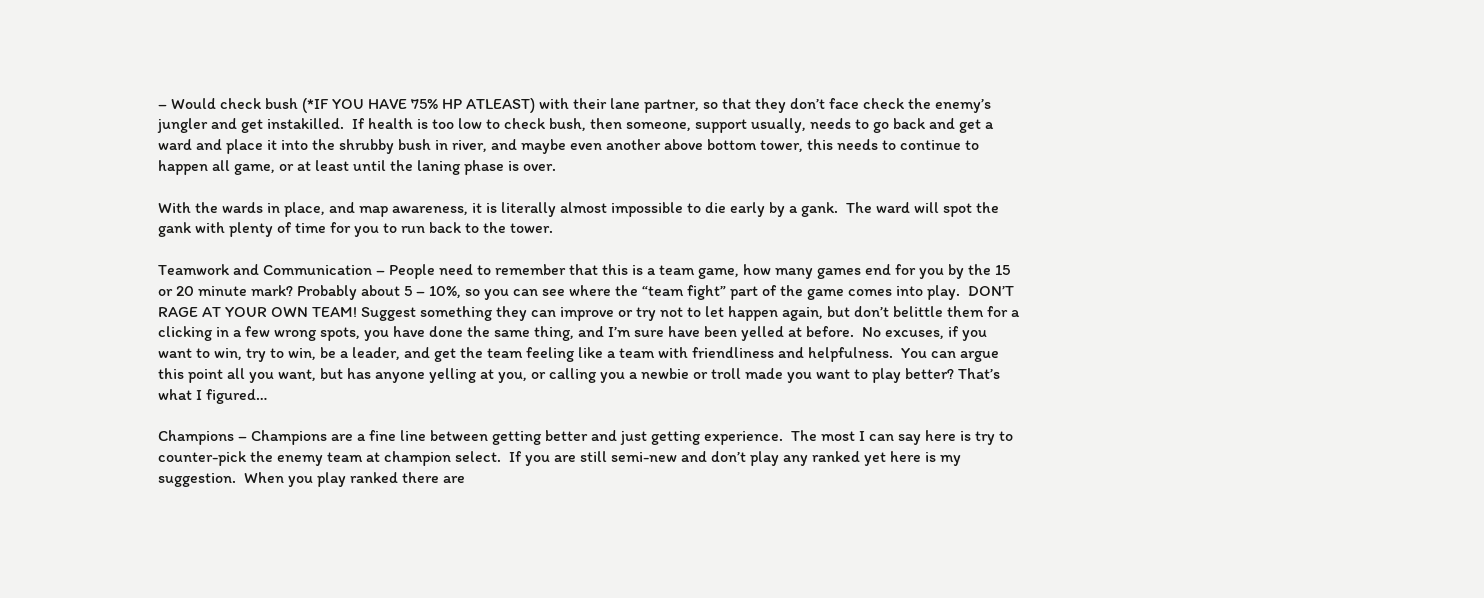– Would check bush (*IF YOU HAVE 75% HP ATLEAST) with their lane partner, so that they don’t face check the enemy’s jungler and get instakilled.  If health is too low to check bush, then someone, support usually, needs to go back and get a ward and place it into the shrubby bush in river, and maybe even another above bottom tower, this needs to continue to happen all game, or at least until the laning phase is over.

With the wards in place, and map awareness, it is literally almost impossible to die early by a gank.  The ward will spot the gank with plenty of time for you to run back to the tower.

Teamwork and Communication – People need to remember that this is a team game, how many games end for you by the 15 or 20 minute mark? Probably about 5 – 10%, so you can see where the “team fight” part of the game comes into play.  DON’T RAGE AT YOUR OWN TEAM! Suggest something they can improve or try not to let happen again, but don’t belittle them for a clicking in a few wrong spots, you have done the same thing, and I’m sure have been yelled at before.  No excuses, if you want to win, try to win, be a leader, and get the team feeling like a team with friendliness and helpfulness.  You can argue this point all you want, but has anyone yelling at you, or calling you a newbie or troll made you want to play better? That’s what I figured…

Champions – Champions are a fine line between getting better and just getting experience.  The most I can say here is try to counter-pick the enemy team at champion select.  If you are still semi-new and don’t play any ranked yet here is my suggestion.  When you play ranked there are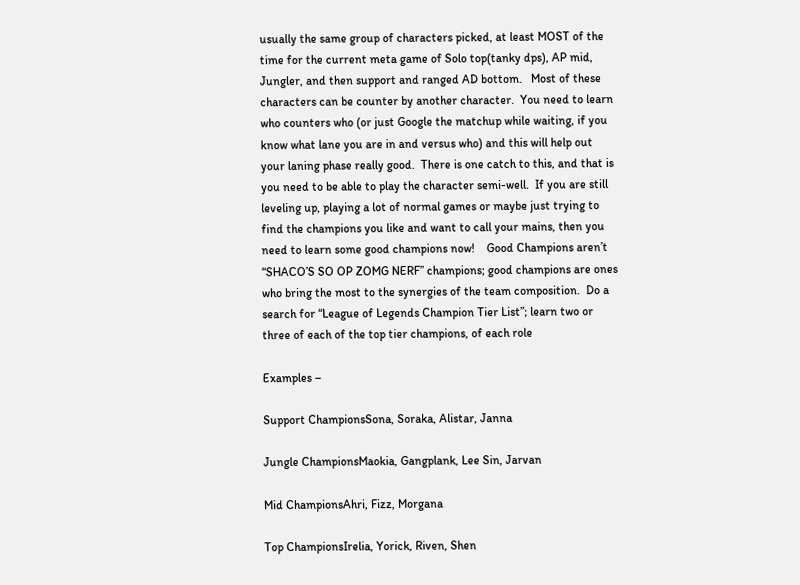usually the same group of characters picked, at least MOST of the time for the current meta game of Solo top(tanky dps), AP mid, Jungler, and then support and ranged AD bottom.   Most of these characters can be counter by another character.  You need to learn who counters who (or just Google the matchup while waiting, if you know what lane you are in and versus who) and this will help out your laning phase really good.  There is one catch to this, and that is you need to be able to play the character semi-well.  If you are still leveling up, playing a lot of normal games or maybe just trying to find the champions you like and want to call your mains, then you need to learn some good champions now!    Good Champions aren’t “SHACO’S SO OP ZOMG NERF” champions; good champions are ones who bring the most to the synergies of the team composition.  Do a search for “League of Legends Champion Tier List”; learn two or three of each of the top tier champions, of each role

Examples –

Support ChampionsSona, Soraka, Alistar, Janna

Jungle ChampionsMaokia, Gangplank, Lee Sin, Jarvan

Mid ChampionsAhri, Fizz, Morgana

Top ChampionsIrelia, Yorick, Riven, Shen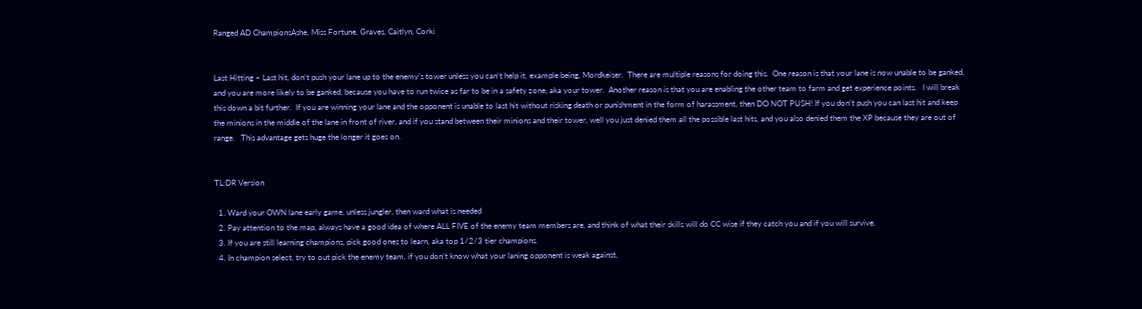Ranged AD ChampionsAshe, Miss Fortune, Graves, Caitlyn, Corki


Last Hitting – Last hit, don’t push your lane up to the enemy’s tower unless you can’t help it, example being, Mordkeiser.  There are multiple reasons for doing this.  One reason is that your lane is now unable to be ganked, and you are more likely to be ganked, because you have to run twice as far to be in a safety zone, aka your tower.  Another reason is that you are enabling the other team to farm and get experience points.   I will break this down a bit further.  If you are winning your lane and the opponent is unable to last hit without risking death or punishment in the form of harassment, then DO NOT PUSH! If you don’t push you can last hit and keep the minions in the middle of the lane in front of river, and if you stand between their minions and their tower, well you just denied them all the possible last hits, and you also denied them the XP because they are out of range.   This advantage gets huge the longer it goes on.


TL:DR Version

  1. Ward your OWN lane early game, unless jungler, then ward what is needed
  2. Pay attention to the map, always have a good idea of where ALL FIVE of the enemy team members are, and think of what their skills will do CC wise if they catch you and if you will survive.
  3. If you are still learning champions, pick good ones to learn, aka top 1/2/3 tier champions.
  4. In champion select, try to out pick the enemy team, if you don’t know what your laning opponent is weak against,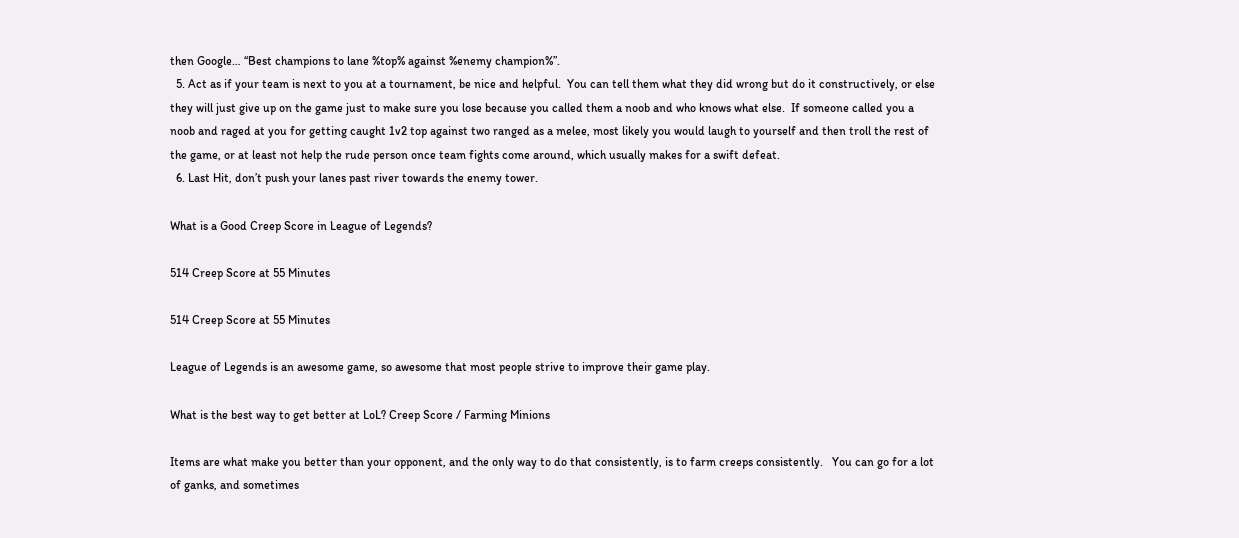then Google… “Best champions to lane %top% against %enemy champion%”.
  5. Act as if your team is next to you at a tournament, be nice and helpful.  You can tell them what they did wrong but do it constructively, or else they will just give up on the game just to make sure you lose because you called them a noob and who knows what else.  If someone called you a noob and raged at you for getting caught 1v2 top against two ranged as a melee, most likely you would laugh to yourself and then troll the rest of the game, or at least not help the rude person once team fights come around, which usually makes for a swift defeat.
  6. Last Hit, don’t push your lanes past river towards the enemy tower.

What is a Good Creep Score in League of Legends?

514 Creep Score at 55 Minutes

514 Creep Score at 55 Minutes

League of Legends is an awesome game, so awesome that most people strive to improve their game play.

What is the best way to get better at LoL? Creep Score / Farming Minions

Items are what make you better than your opponent, and the only way to do that consistently, is to farm creeps consistently.   You can go for a lot of ganks, and sometimes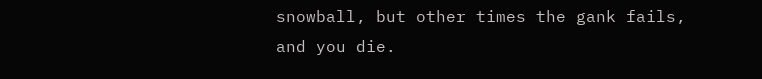snowball, but other times the gank fails, and you die.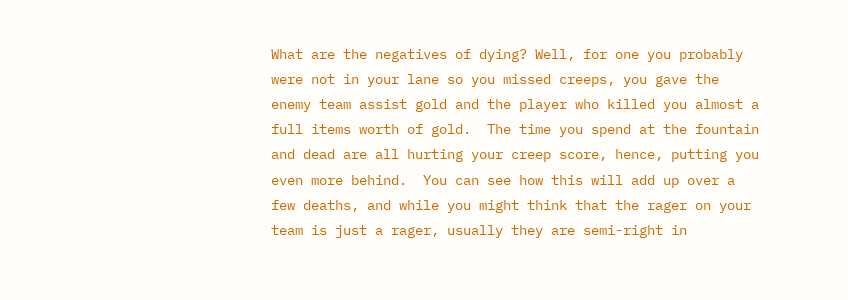What are the negatives of dying? Well, for one you probably were not in your lane so you missed creeps, you gave the enemy team assist gold and the player who killed you almost a full items worth of gold.  The time you spend at the fountain and dead are all hurting your creep score, hence, putting you even more behind.  You can see how this will add up over a few deaths, and while you might think that the rager on your team is just a rager, usually they are semi-right in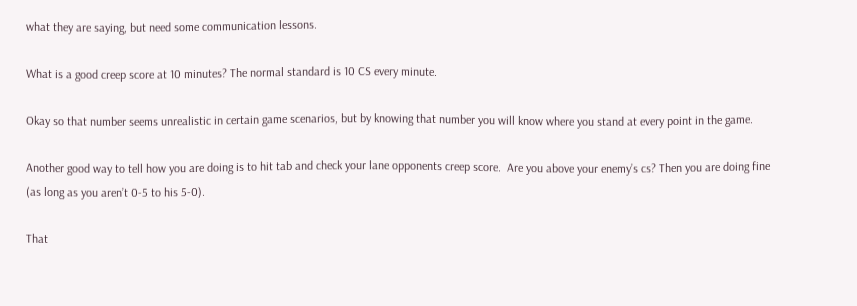what they are saying, but need some communication lessons.

What is a good creep score at 10 minutes? The normal standard is 10 CS every minute.

Okay so that number seems unrealistic in certain game scenarios, but by knowing that number you will know where you stand at every point in the game.

Another good way to tell how you are doing is to hit tab and check your lane opponents creep score.  Are you above your enemy’s cs? Then you are doing fine (as long as you aren’t 0-5 to his 5-0).

That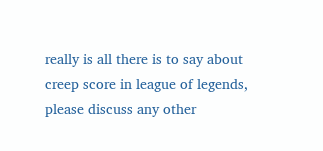really is all there is to say about creep score in league of legends, please discuss any other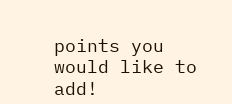points you would like to add!